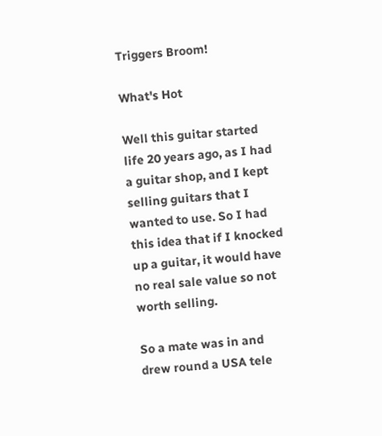Triggers Broom!

What's Hot

Well this guitar started life 20 years ago, as I had a guitar shop, and I kept selling guitars that I wanted to use. So I had this idea that if I knocked up a guitar, it would have no real sale value so not worth selling.

So a mate was in and drew round a USA tele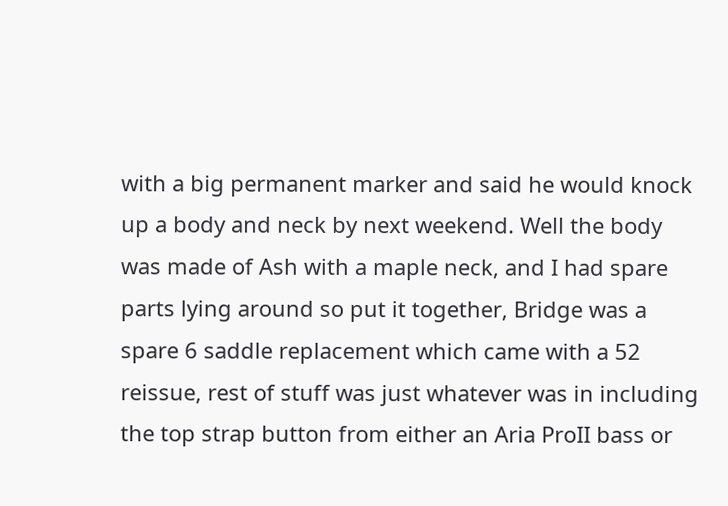with a big permanent marker and said he would knock up a body and neck by next weekend. Well the body was made of Ash with a maple neck, and I had spare parts lying around so put it together, Bridge was a spare 6 saddle replacement which came with a 52 reissue, rest of stuff was just whatever was in including the top strap button from either an Aria ProII bass or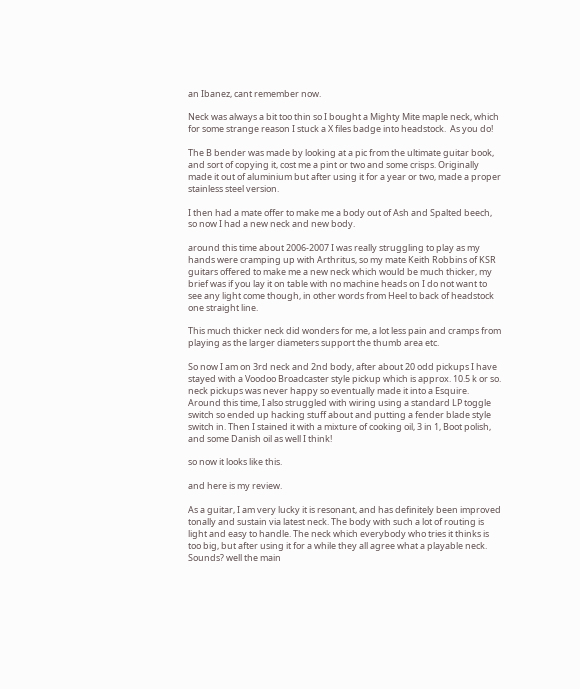an Ibanez, cant remember now.

Neck was always a bit too thin so I bought a Mighty Mite maple neck, which for some strange reason I stuck a X files badge into headstock.  As you do!

The B bender was made by looking at a pic from the ultimate guitar book, and sort of copying it, cost me a pint or two and some crisps. Originally made it out of aluminium but after using it for a year or two, made a proper stainless steel version.

I then had a mate offer to make me a body out of Ash and Spalted beech, so now I had a new neck and new body.

around this time about 2006-2007 I was really struggling to play as my hands were cramping up with Arthritus, so my mate Keith Robbins of KSR guitars offered to make me a new neck which would be much thicker, my brief was if you lay it on table with no machine heads on I do not want to see any light come though, in other words from Heel to back of headstock one straight line.

This much thicker neck did wonders for me, a lot less pain and cramps from playing as the larger diameters support the thumb area etc.

So now I am on 3rd neck and 2nd body, after about 20 odd pickups I have stayed with a Voodoo Broadcaster style pickup which is approx. 10.5 k or so. neck pickups was never happy so eventually made it into a Esquire. Around this time, I also struggled with wiring using a standard LP toggle switch so ended up hacking stuff about and putting a fender blade style switch in. Then I stained it with a mixture of cooking oil, 3 in 1, Boot polish, and some Danish oil as well I think!

so now it looks like this.

and here is my review.

As a guitar, I am very lucky it is resonant, and has definitely been improved tonally and sustain via latest neck. The body with such a lot of routing is light and easy to handle. The neck which everybody who tries it thinks is too big, but after using it for a while they all agree what a playable neck. Sounds? well the main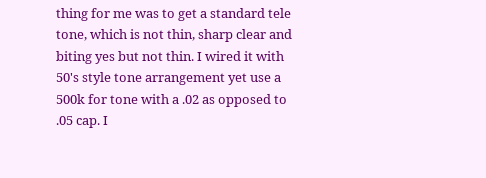thing for me was to get a standard tele tone, which is not thin, sharp clear and biting yes but not thin. I wired it with 50's style tone arrangement yet use a 500k for tone with a .02 as opposed to .05 cap. I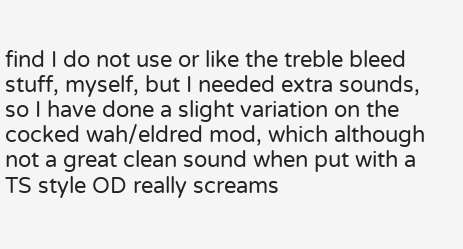find I do not use or like the treble bleed stuff, myself, but I needed extra sounds, so I have done a slight variation on the cocked wah/eldred mod, which although not a great clean sound when put with a TS style OD really screams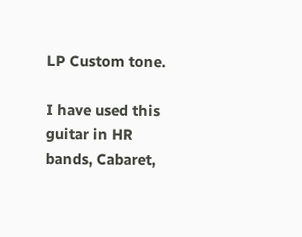LP Custom tone.

I have used this guitar in HR bands, Cabaret,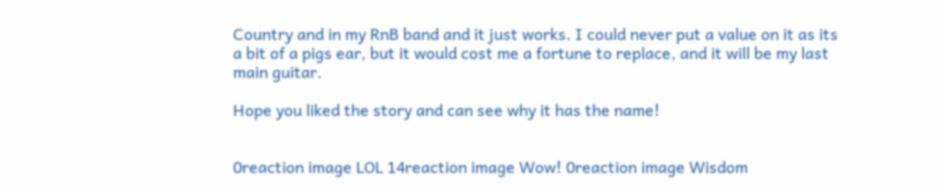Country and in my RnB band and it just works. I could never put a value on it as its a bit of a pigs ear, but it would cost me a fortune to replace, and it will be my last main guitar.

Hope you liked the story and can see why it has the name!


0reaction image LOL 14reaction image Wow! 0reaction image Wisdom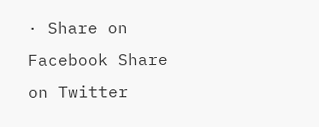· Share on Facebook Share on Twitter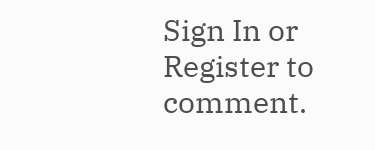Sign In or Register to comment.